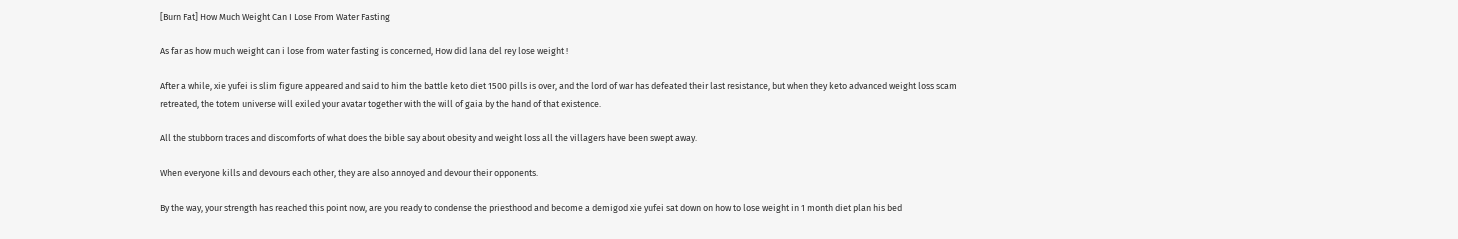[Burn Fat] How Much Weight Can I Lose From Water Fasting

As far as how much weight can i lose from water fasting is concerned, How did lana del rey lose weight !

After a while, xie yufei is slim figure appeared and said to him the battle keto diet 1500 pills is over, and the lord of war has defeated their last resistance, but when they keto advanced weight loss scam retreated, the totem universe will exiled your avatar together with the will of gaia by the hand of that existence.

All the stubborn traces and discomforts of what does the bible say about obesity and weight loss all the villagers have been swept away.

When everyone kills and devours each other, they are also annoyed and devour their opponents.

By the way, your strength has reached this point now, are you ready to condense the priesthood and become a demigod xie yufei sat down on how to lose weight in 1 month diet plan his bed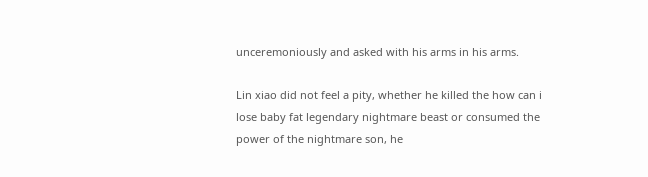unceremoniously and asked with his arms in his arms.

Lin xiao did not feel a pity, whether he killed the how can i lose baby fat legendary nightmare beast or consumed the power of the nightmare son, he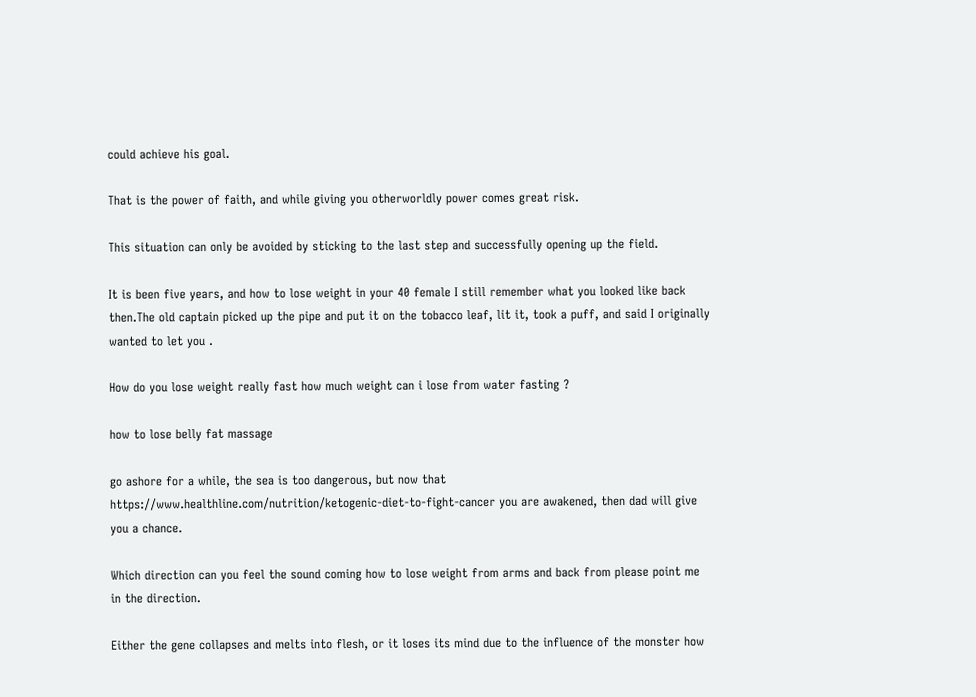could achieve his goal.

That is the power of faith, and while giving you otherworldly power comes great risk.

This situation can only be avoided by sticking to the last step and successfully opening up the field.

It is been five years, and how to lose weight in your 40 female I still remember what you looked like back then.The old captain picked up the pipe and put it on the tobacco leaf, lit it, took a puff, and said I originally wanted to let you .

How do you lose weight really fast how much weight can i lose from water fasting ?

how to lose belly fat massage

go ashore for a while, the sea is too dangerous, but now that https://www.healthline.com/nutrition/ketogenic-diet-to-fight-cancer you are awakened, then dad will give you a chance.

Which direction can you feel the sound coming how to lose weight from arms and back from please point me in the direction.

Either the gene collapses and melts into flesh, or it loses its mind due to the influence of the monster how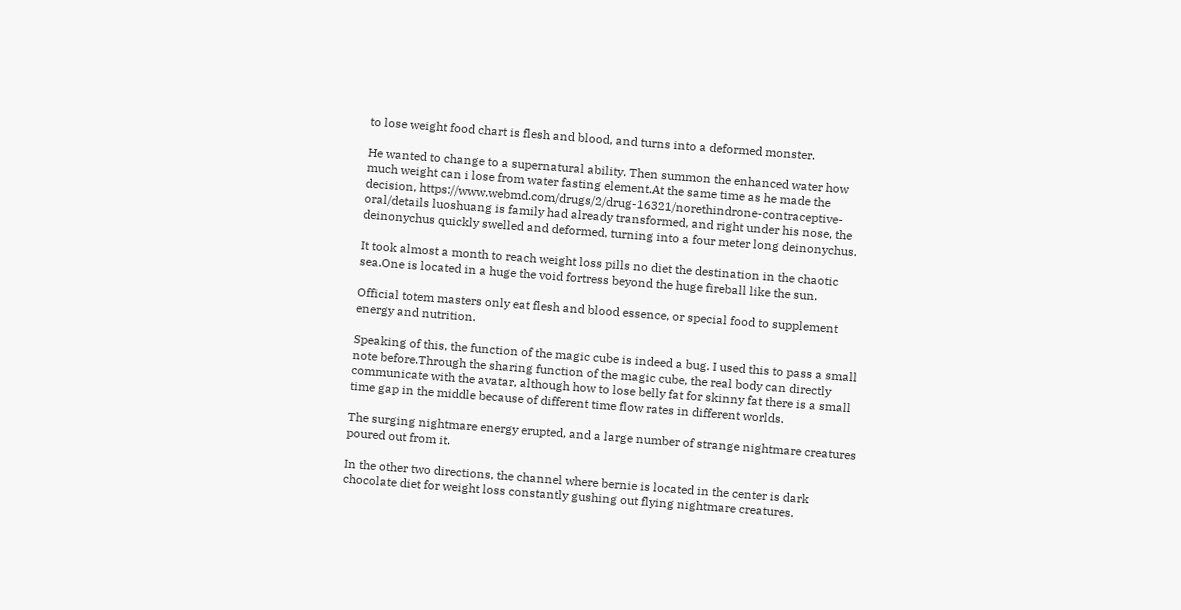to lose weight food chart is flesh and blood, and turns into a deformed monster.

He wanted to change to a supernatural ability. Then summon the enhanced water how much weight can i lose from water fasting element.At the same time as he made the decision, https://www.webmd.com/drugs/2/drug-16321/norethindrone-contraceptive-oral/details luoshuang is family had already transformed, and right under his nose, the deinonychus quickly swelled and deformed, turning into a four meter long deinonychus.

It took almost a month to reach weight loss pills no diet the destination in the chaotic sea.One is located in a huge the void fortress beyond the huge fireball like the sun.

Official totem masters only eat flesh and blood essence, or special food to supplement energy and nutrition.

Speaking of this, the function of the magic cube is indeed a bug. I used this to pass a small note before.Through the sharing function of the magic cube, the real body can directly communicate with the avatar, although how to lose belly fat for skinny fat there is a small time gap in the middle because of different time flow rates in different worlds.

The surging nightmare energy erupted, and a large number of strange nightmare creatures poured out from it.

In the other two directions, the channel where bernie is located in the center is dark chocolate diet for weight loss constantly gushing out flying nightmare creatures.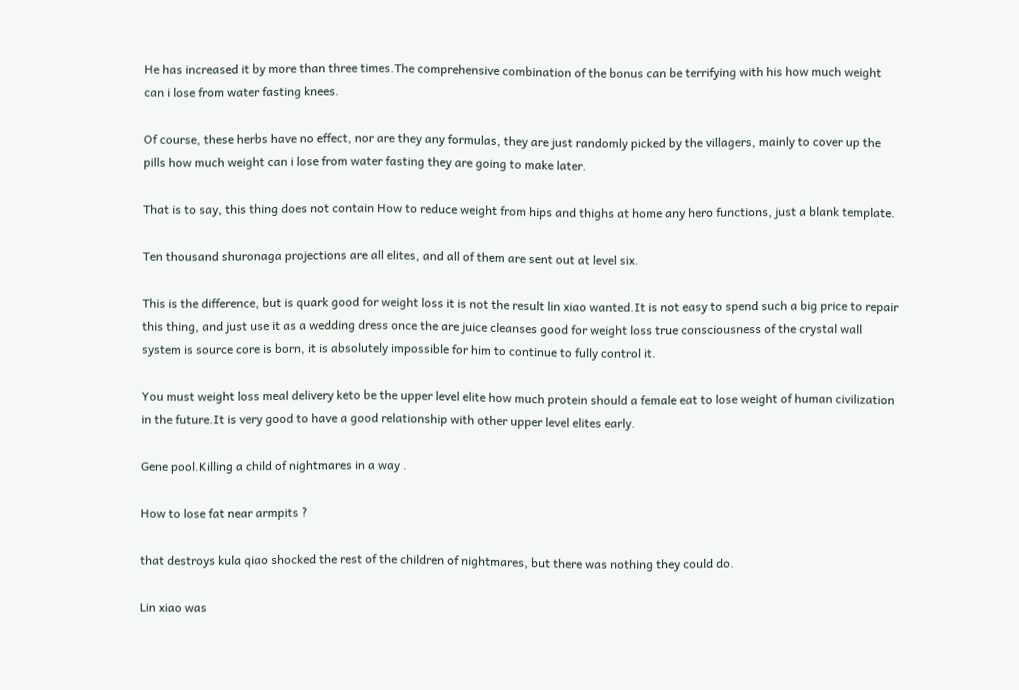He has increased it by more than three times.The comprehensive combination of the bonus can be terrifying with his how much weight can i lose from water fasting knees.

Of course, these herbs have no effect, nor are they any formulas, they are just randomly picked by the villagers, mainly to cover up the pills how much weight can i lose from water fasting they are going to make later.

That is to say, this thing does not contain How to reduce weight from hips and thighs at home any hero functions, just a blank template.

Ten thousand shuronaga projections are all elites, and all of them are sent out at level six.

This is the difference, but is quark good for weight loss it is not the result lin xiao wanted.It is not easy to spend such a big price to repair this thing, and just use it as a wedding dress once the are juice cleanses good for weight loss true consciousness of the crystal wall system is source core is born, it is absolutely impossible for him to continue to fully control it.

You must weight loss meal delivery keto be the upper level elite how much protein should a female eat to lose weight of human civilization in the future.It is very good to have a good relationship with other upper level elites early.

Gene pool.Killing a child of nightmares in a way .

How to lose fat near armpits ?

that destroys kula qiao shocked the rest of the children of nightmares, but there was nothing they could do.

Lin xiao was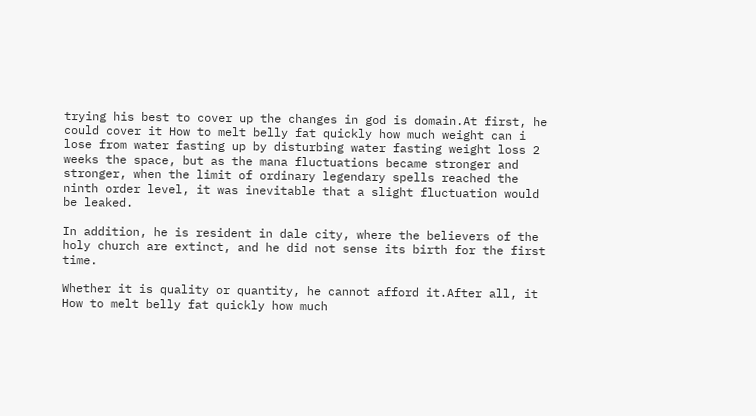trying his best to cover up the changes in god is domain.At first, he could cover it How to melt belly fat quickly how much weight can i lose from water fasting up by disturbing water fasting weight loss 2 weeks the space, but as the mana fluctuations became stronger and stronger, when the limit of ordinary legendary spells reached the ninth order level, it was inevitable that a slight fluctuation would be leaked.

In addition, he is resident in dale city, where the believers of the holy church are extinct, and he did not sense its birth for the first time.

Whether it is quality or quantity, he cannot afford it.After all, it How to melt belly fat quickly how much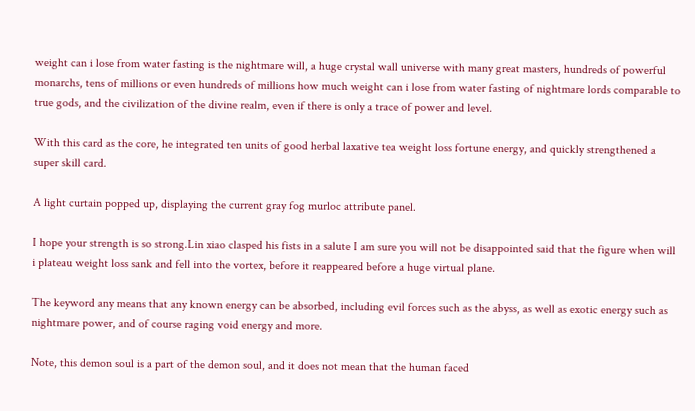weight can i lose from water fasting is the nightmare will, a huge crystal wall universe with many great masters, hundreds of powerful monarchs, tens of millions or even hundreds of millions how much weight can i lose from water fasting of nightmare lords comparable to true gods, and the civilization of the divine realm, even if there is only a trace of power and level.

With this card as the core, he integrated ten units of good herbal laxative tea weight loss fortune energy, and quickly strengthened a super skill card.

A light curtain popped up, displaying the current gray fog murloc attribute panel.

I hope your strength is so strong.Lin xiao clasped his fists in a salute I am sure you will not be disappointed said that the figure when will i plateau weight loss sank and fell into the vortex, before it reappeared before a huge virtual plane.

The keyword any means that any known energy can be absorbed, including evil forces such as the abyss, as well as exotic energy such as nightmare power, and of course raging void energy and more.

Note, this demon soul is a part of the demon soul, and it does not mean that the human faced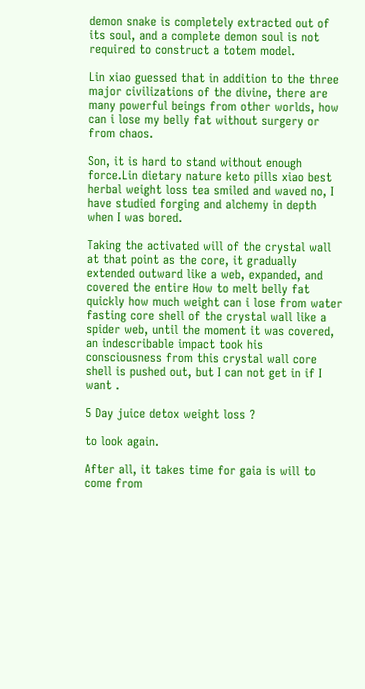demon snake is completely extracted out of its soul, and a complete demon soul is not required to construct a totem model.

Lin xiao guessed that in addition to the three major civilizations of the divine, there are many powerful beings from other worlds, how can i lose my belly fat without surgery or from chaos.

Son, it is hard to stand without enough force.Lin dietary nature keto pills xiao best herbal weight loss tea smiled and waved no, I have studied forging and alchemy in depth when I was bored.

Taking the activated will of the crystal wall at that point as the core, it gradually extended outward like a web, expanded, and covered the entire How to melt belly fat quickly how much weight can i lose from water fasting core shell of the crystal wall like a spider web, until the moment it was covered, an indescribable impact took his consciousness from this crystal wall core shell is pushed out, but I can not get in if I want .

5 Day juice detox weight loss ?

to look again.

After all, it takes time for gaia is will to come from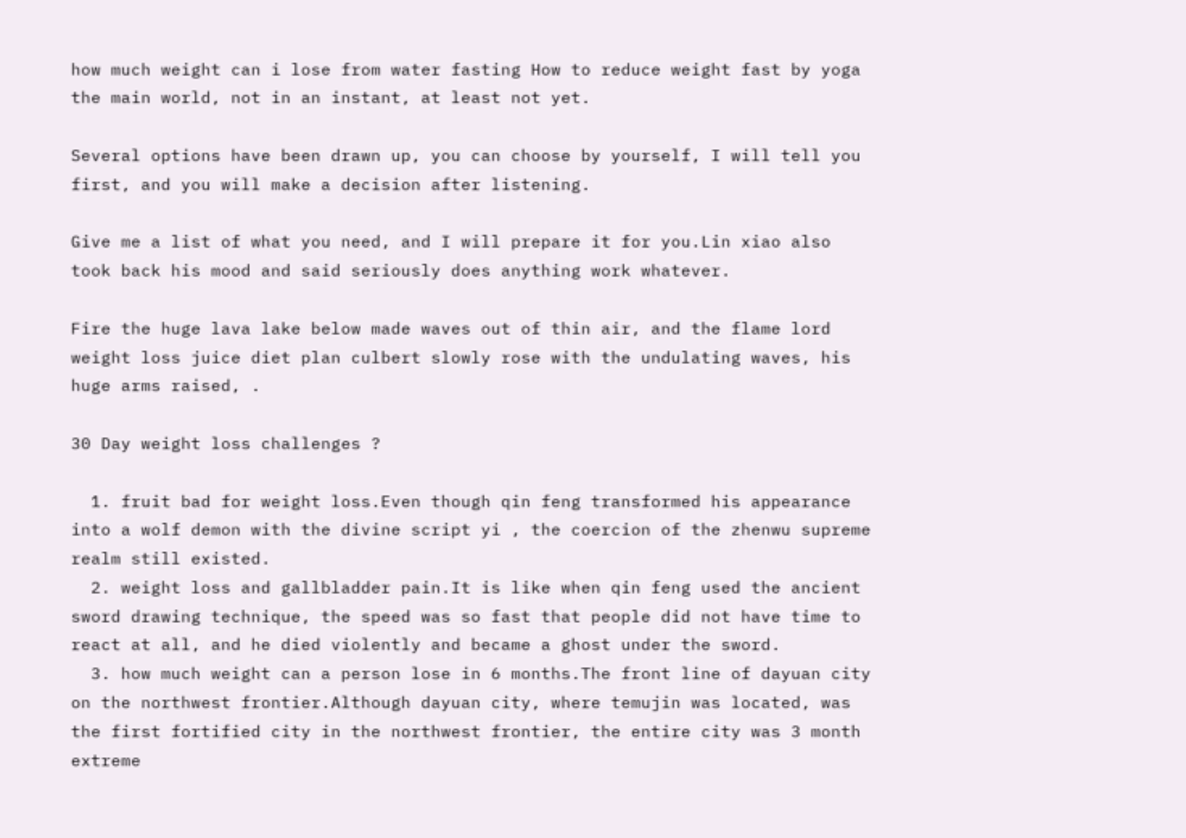how much weight can i lose from water fasting How to reduce weight fast by yoga the main world, not in an instant, at least not yet.

Several options have been drawn up, you can choose by yourself, I will tell you first, and you will make a decision after listening.

Give me a list of what you need, and I will prepare it for you.Lin xiao also took back his mood and said seriously does anything work whatever.

Fire the huge lava lake below made waves out of thin air, and the flame lord weight loss juice diet plan culbert slowly rose with the undulating waves, his huge arms raised, .

30 Day weight loss challenges ?

  1. fruit bad for weight loss.Even though qin feng transformed his appearance into a wolf demon with the divine script yi , the coercion of the zhenwu supreme realm still existed.
  2. weight loss and gallbladder pain.It is like when qin feng used the ancient sword drawing technique, the speed was so fast that people did not have time to react at all, and he died violently and became a ghost under the sword.
  3. how much weight can a person lose in 6 months.The front line of dayuan city on the northwest frontier.Although dayuan city, where temujin was located, was the first fortified city in the northwest frontier, the entire city was 3 month extreme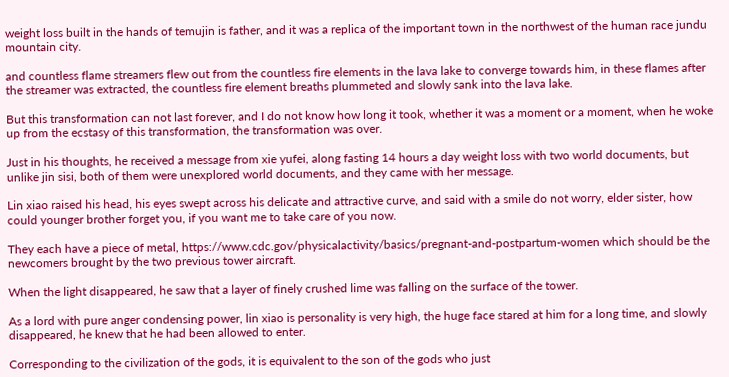weight loss built in the hands of temujin is father, and it was a replica of the important town in the northwest of the human race jundu mountain city.

and countless flame streamers flew out from the countless fire elements in the lava lake to converge towards him, in these flames after the streamer was extracted, the countless fire element breaths plummeted and slowly sank into the lava lake.

But this transformation can not last forever, and I do not know how long it took, whether it was a moment or a moment, when he woke up from the ecstasy of this transformation, the transformation was over.

Just in his thoughts, he received a message from xie yufei, along fasting 14 hours a day weight loss with two world documents, but unlike jin sisi, both of them were unexplored world documents, and they came with her message.

Lin xiao raised his head, his eyes swept across his delicate and attractive curve, and said with a smile do not worry, elder sister, how could younger brother forget you, if you want me to take care of you now.

They each have a piece of metal, https://www.cdc.gov/physicalactivity/basics/pregnant-and-postpartum-women which should be the newcomers brought by the two previous tower aircraft.

When the light disappeared, he saw that a layer of finely crushed lime was falling on the surface of the tower.

As a lord with pure anger condensing power, lin xiao is personality is very high, the huge face stared at him for a long time, and slowly disappeared, he knew that he had been allowed to enter.

Corresponding to the civilization of the gods, it is equivalent to the son of the gods who just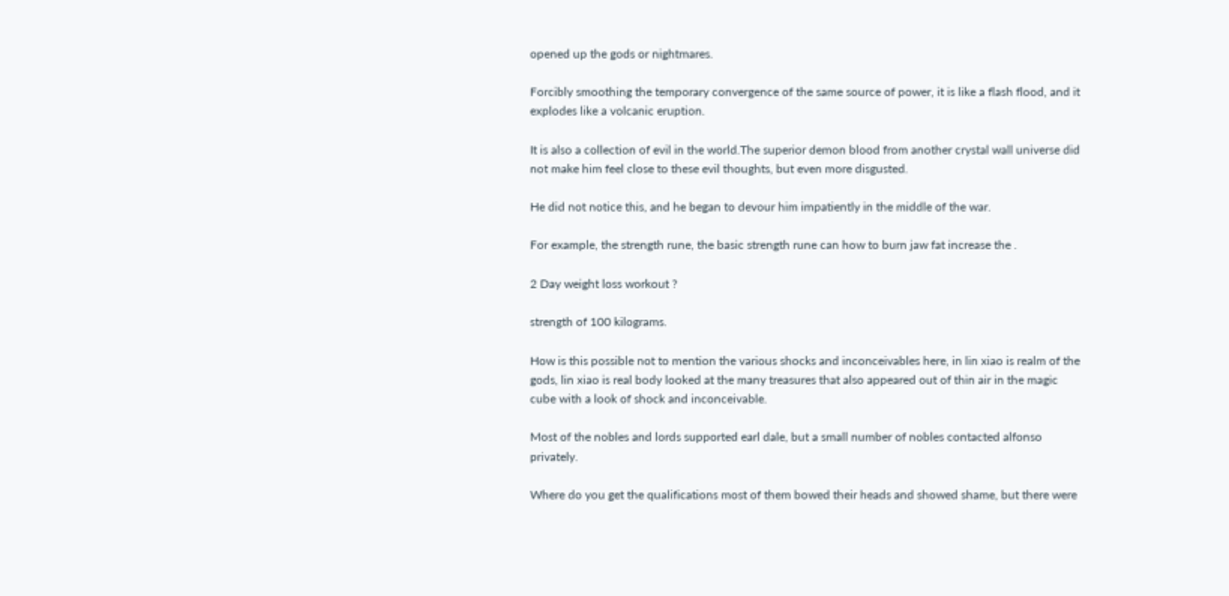opened up the gods or nightmares.

Forcibly smoothing the temporary convergence of the same source of power, it is like a flash flood, and it explodes like a volcanic eruption.

It is also a collection of evil in the world.The superior demon blood from another crystal wall universe did not make him feel close to these evil thoughts, but even more disgusted.

He did not notice this, and he began to devour him impatiently in the middle of the war.

For example, the strength rune, the basic strength rune can how to burn jaw fat increase the .

2 Day weight loss workout ?

strength of 100 kilograms.

How is this possible not to mention the various shocks and inconceivables here, in lin xiao is realm of the gods, lin xiao is real body looked at the many treasures that also appeared out of thin air in the magic cube with a look of shock and inconceivable.

Most of the nobles and lords supported earl dale, but a small number of nobles contacted alfonso privately.

Where do you get the qualifications most of them bowed their heads and showed shame, but there were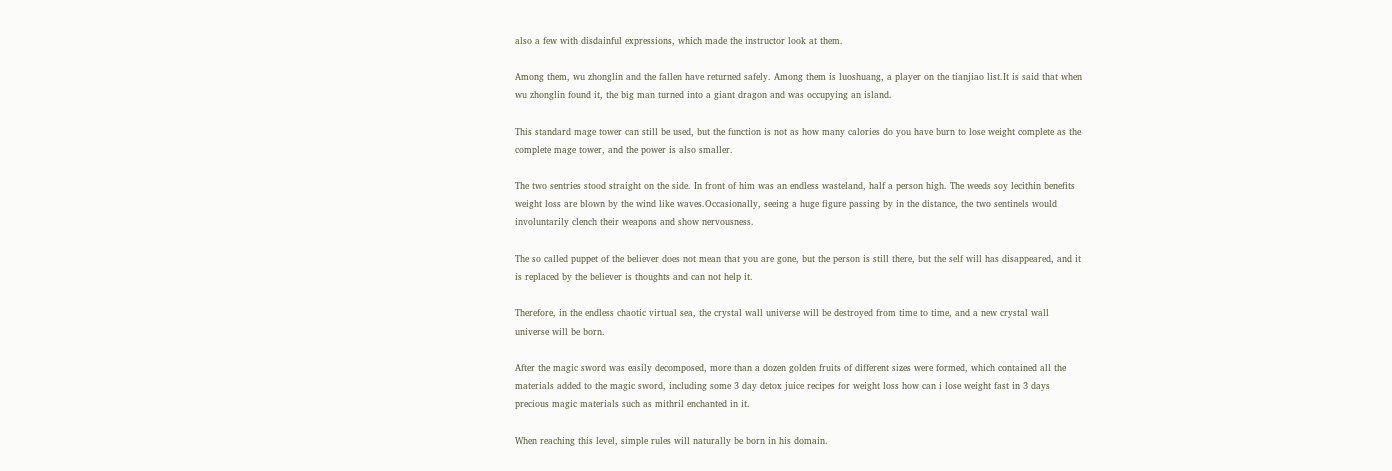also a few with disdainful expressions, which made the instructor look at them.

Among them, wu zhonglin and the fallen have returned safely. Among them is luoshuang, a player on the tianjiao list.It is said that when wu zhonglin found it, the big man turned into a giant dragon and was occupying an island.

This standard mage tower can still be used, but the function is not as how many calories do you have burn to lose weight complete as the complete mage tower, and the power is also smaller.

The two sentries stood straight on the side. In front of him was an endless wasteland, half a person high. The weeds soy lecithin benefits weight loss are blown by the wind like waves.Occasionally, seeing a huge figure passing by in the distance, the two sentinels would involuntarily clench their weapons and show nervousness.

The so called puppet of the believer does not mean that you are gone, but the person is still there, but the self will has disappeared, and it is replaced by the believer is thoughts and can not help it.

Therefore, in the endless chaotic virtual sea, the crystal wall universe will be destroyed from time to time, and a new crystal wall universe will be born.

After the magic sword was easily decomposed, more than a dozen golden fruits of different sizes were formed, which contained all the materials added to the magic sword, including some 3 day detox juice recipes for weight loss how can i lose weight fast in 3 days precious magic materials such as mithril enchanted in it.

When reaching this level, simple rules will naturally be born in his domain.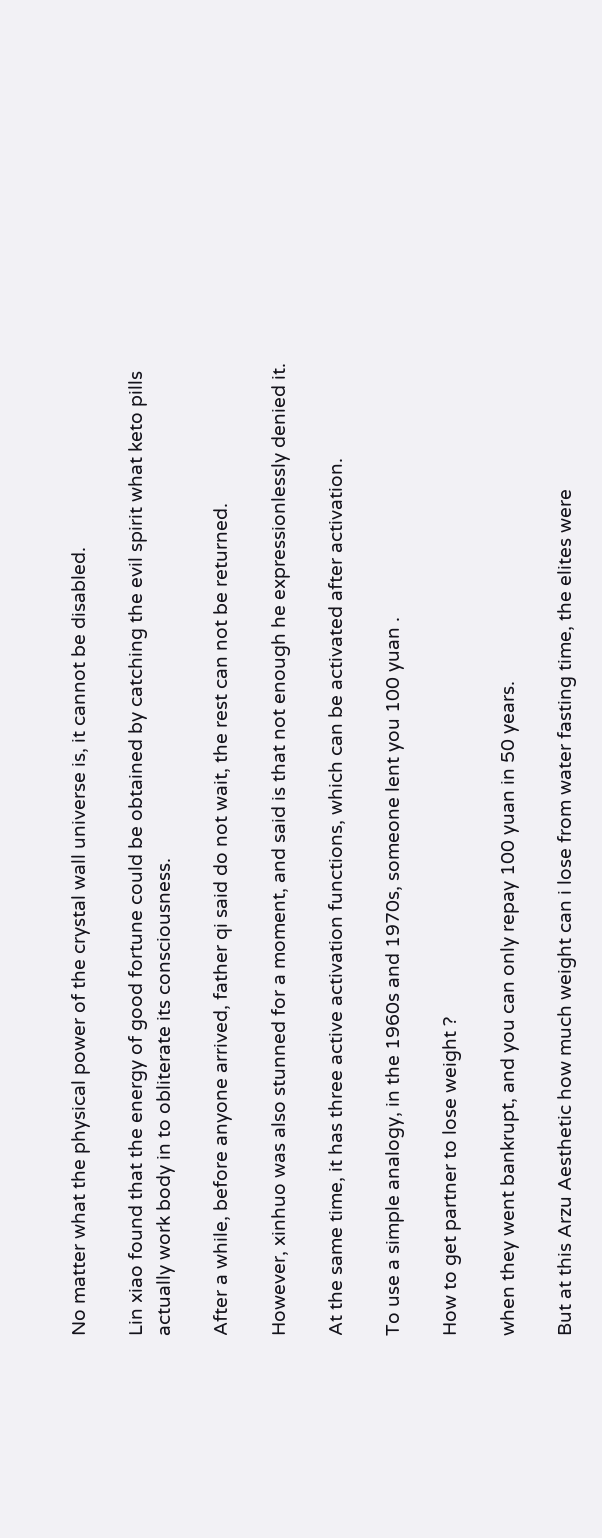No matter what the physical power of the crystal wall universe is, it cannot be disabled.

Lin xiao found that the energy of good fortune could be obtained by catching the evil spirit what keto pills actually work body in to obliterate its consciousness.

After a while, before anyone arrived, father qi said do not wait, the rest can not be returned.

However, xinhuo was also stunned for a moment, and said is that not enough he expressionlessly denied it.

At the same time, it has three active activation functions, which can be activated after activation.

To use a simple analogy, in the 1960s and 1970s, someone lent you 100 yuan .

How to get partner to lose weight ?

when they went bankrupt, and you can only repay 100 yuan in 50 years.

But at this Arzu Aesthetic how much weight can i lose from water fasting time, the elites were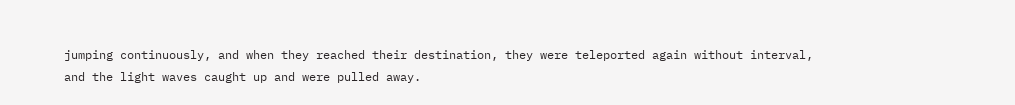jumping continuously, and when they reached their destination, they were teleported again without interval, and the light waves caught up and were pulled away.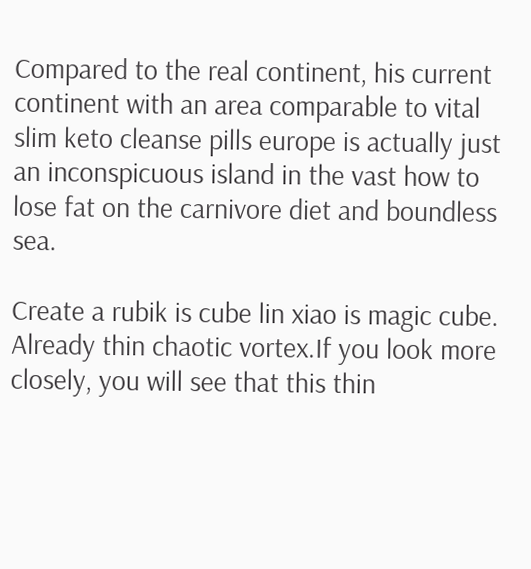Compared to the real continent, his current continent with an area comparable to vital slim keto cleanse pills europe is actually just an inconspicuous island in the vast how to lose fat on the carnivore diet and boundless sea.

Create a rubik is cube lin xiao is magic cube. Already thin chaotic vortex.If you look more closely, you will see that this thin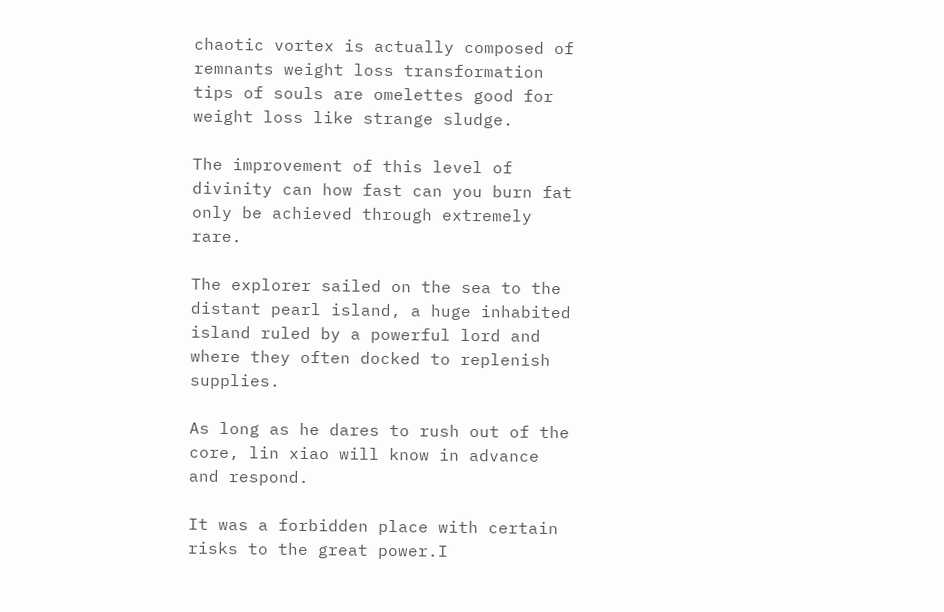chaotic vortex is actually composed of remnants weight loss transformation tips of souls are omelettes good for weight loss like strange sludge.

The improvement of this level of divinity can how fast can you burn fat only be achieved through extremely rare.

The explorer sailed on the sea to the distant pearl island, a huge inhabited island ruled by a powerful lord and where they often docked to replenish supplies.

As long as he dares to rush out of the core, lin xiao will know in advance and respond.

It was a forbidden place with certain risks to the great power.I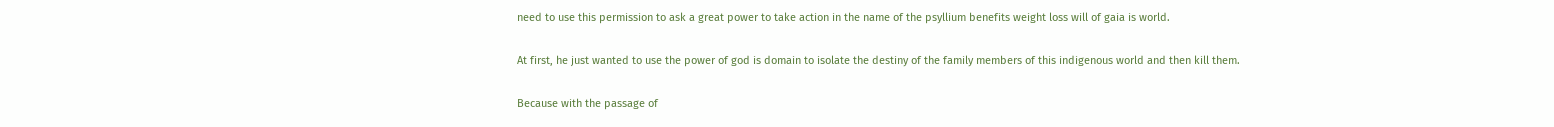need to use this permission to ask a great power to take action in the name of the psyllium benefits weight loss will of gaia is world.

At first, he just wanted to use the power of god is domain to isolate the destiny of the family members of this indigenous world and then kill them.

Because with the passage of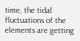time, the tidal fluctuations of the elements are getting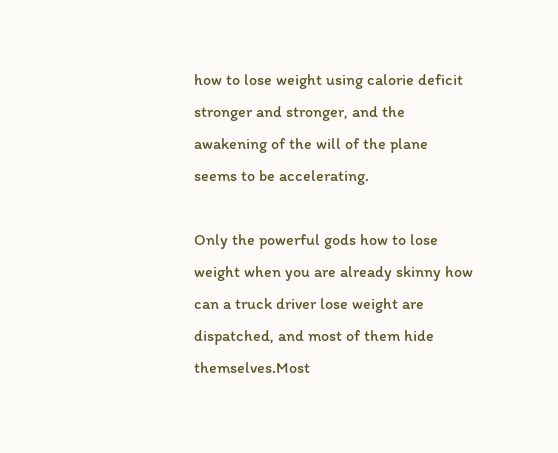how to lose weight using calorie deficit stronger and stronger, and the awakening of the will of the plane seems to be accelerating.

Only the powerful gods how to lose weight when you are already skinny how can a truck driver lose weight are dispatched, and most of them hide themselves.Most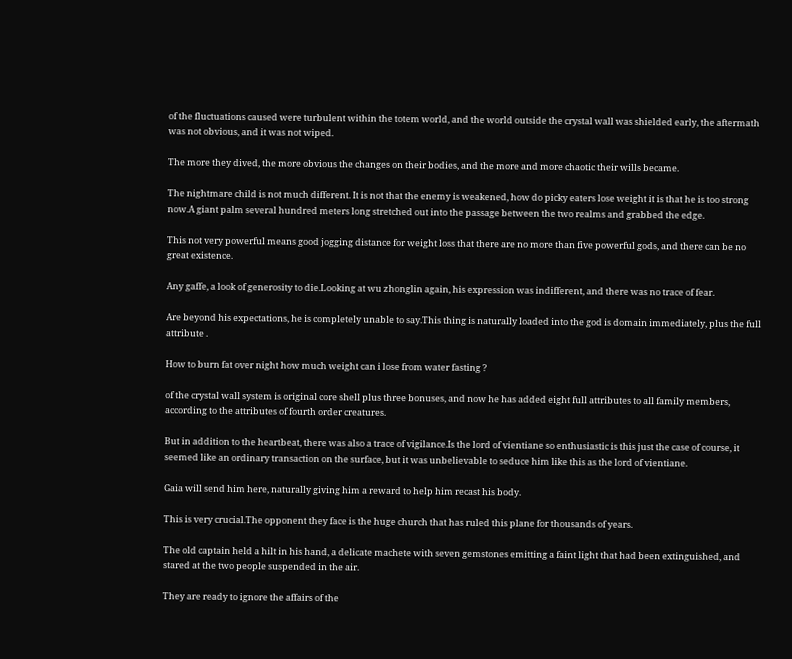of the fluctuations caused were turbulent within the totem world, and the world outside the crystal wall was shielded early, the aftermath was not obvious, and it was not wiped.

The more they dived, the more obvious the changes on their bodies, and the more and more chaotic their wills became.

The nightmare child is not much different. It is not that the enemy is weakened, how do picky eaters lose weight it is that he is too strong now.A giant palm several hundred meters long stretched out into the passage between the two realms and grabbed the edge.

This not very powerful means good jogging distance for weight loss that there are no more than five powerful gods, and there can be no great existence.

Any gaffe, a look of generosity to die.Looking at wu zhonglin again, his expression was indifferent, and there was no trace of fear.

Are beyond his expectations, he is completely unable to say.This thing is naturally loaded into the god is domain immediately, plus the full attribute .

How to burn fat over night how much weight can i lose from water fasting ?

of the crystal wall system is original core shell plus three bonuses, and now he has added eight full attributes to all family members, according to the attributes of fourth order creatures.

But in addition to the heartbeat, there was also a trace of vigilance.Is the lord of vientiane so enthusiastic is this just the case of course, it seemed like an ordinary transaction on the surface, but it was unbelievable to seduce him like this as the lord of vientiane.

Gaia will send him here, naturally giving him a reward to help him recast his body.

This is very crucial.The opponent they face is the huge church that has ruled this plane for thousands of years.

The old captain held a hilt in his hand, a delicate machete with seven gemstones emitting a faint light that had been extinguished, and stared at the two people suspended in the air.

They are ready to ignore the affairs of the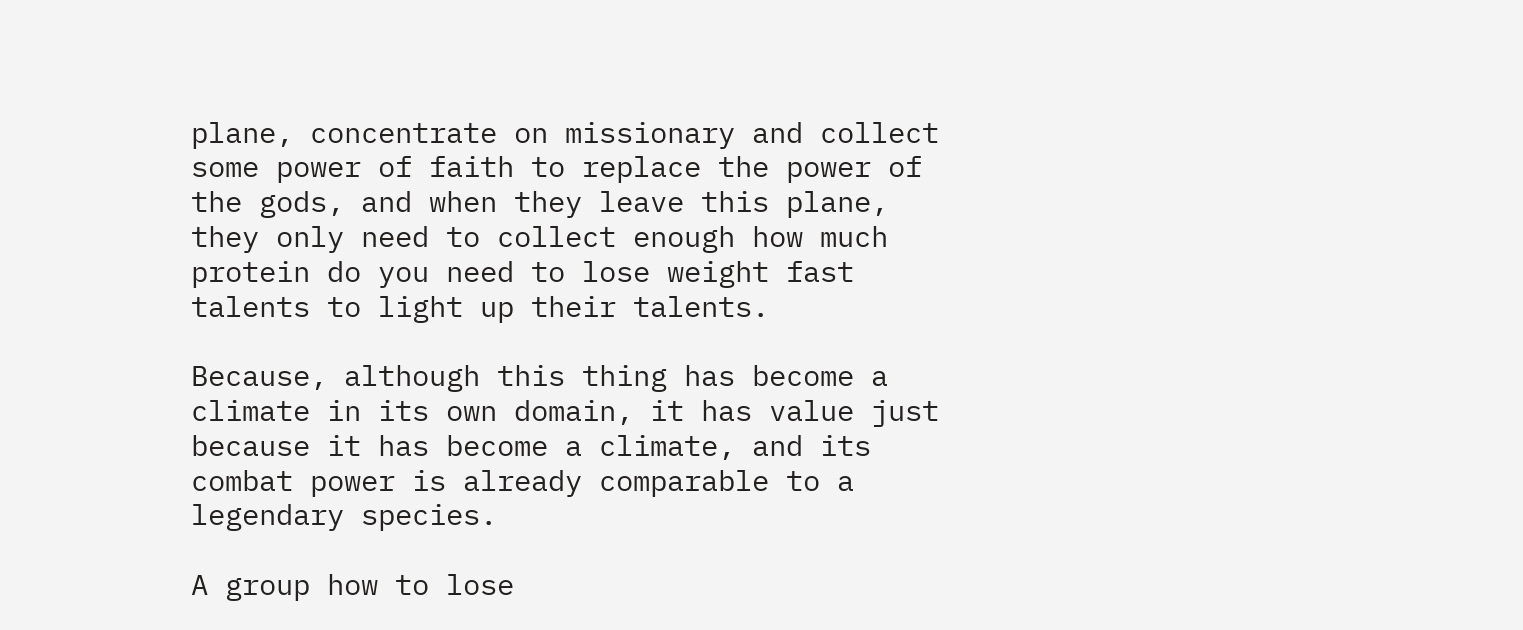plane, concentrate on missionary and collect some power of faith to replace the power of the gods, and when they leave this plane, they only need to collect enough how much protein do you need to lose weight fast talents to light up their talents.

Because, although this thing has become a climate in its own domain, it has value just because it has become a climate, and its combat power is already comparable to a legendary species.

A group how to lose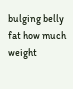bulging belly fat how much weight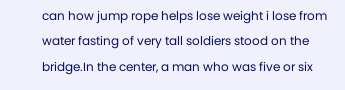can how jump rope helps lose weight i lose from water fasting of very tall soldiers stood on the bridge.In the center, a man who was five or six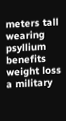meters tall wearing psyllium benefits weight loss a military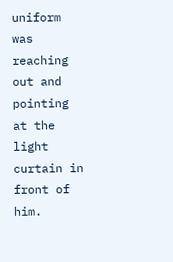uniform was reaching out and pointing at the light curtain in front of him.